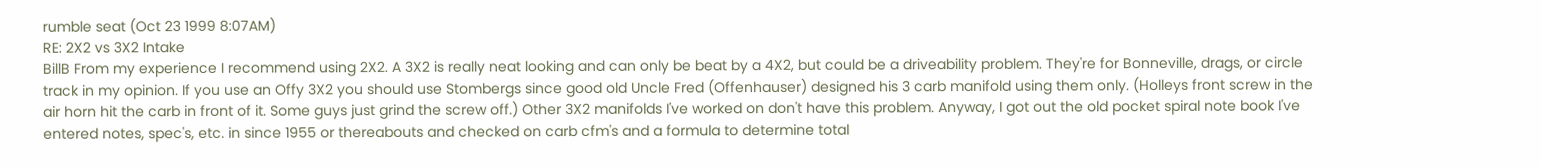rumble seat (Oct 23 1999 8:07AM)
RE: 2X2 vs 3X2 Intake
BillB From my experience I recommend using 2X2. A 3X2 is really neat looking and can only be beat by a 4X2, but could be a driveability problem. They're for Bonneville, drags, or circle track in my opinion. If you use an Offy 3X2 you should use Stombergs since good old Uncle Fred (Offenhauser) designed his 3 carb manifold using them only. (Holleys front screw in the air horn hit the carb in front of it. Some guys just grind the screw off.) Other 3X2 manifolds I've worked on don't have this problem. Anyway, I got out the old pocket spiral note book I've entered notes, spec's, etc. in since 1955 or thereabouts and checked on carb cfm's and a formula to determine total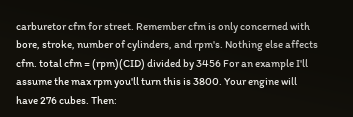carburetor cfm for street. Remember cfm is only concerned with bore, stroke, number of cylinders, and rpm's. Nothing else affects cfm. total cfm = (rpm)(CID) divided by 3456 For an example I'll assume the max rpm you'll turn this is 3800. Your engine will have 276 cubes. Then: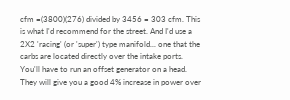cfm =(3800)(276) divided by 3456 = 303 cfm. This is what I'd recommend for the street. And I'd use a 2X2 'racing' (or 'super') type manifold... one that the carbs are located directly over the intake ports. You'll have to run an offset generator on a head. They will give you a good 4% increase in power over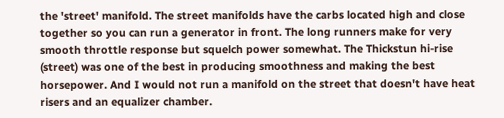the 'street' manifold. The street manifolds have the carbs located high and close together so you can run a generator in front. The long runners make for very smooth throttle response but squelch power somewhat. The Thickstun hi-rise (street) was one of the best in producing smoothness and making the best horsepower. And I would not run a manifold on the street that doesn't have heat risers and an equalizer chamber.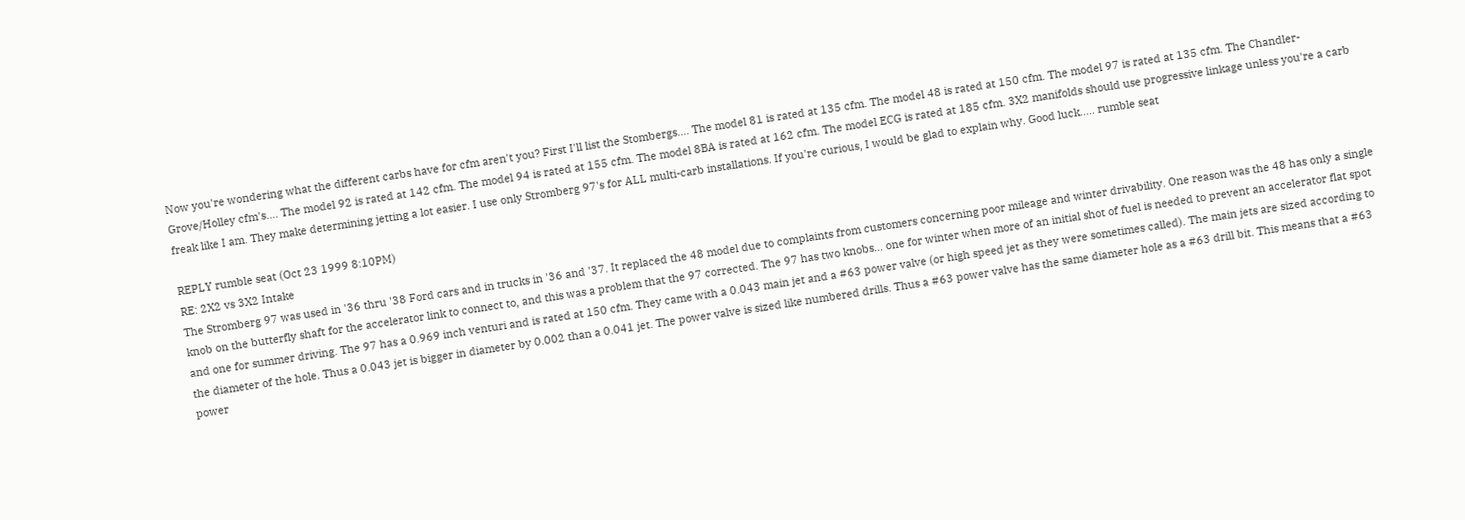Now you're wondering what the different carbs have for cfm aren't you? First I'll list the Stombergs.... The model 81 is rated at 135 cfm. The model 48 is rated at 150 cfm. The model 97 is rated at 135 cfm. The Chandler-Grove/Holley cfm's.... The model 92 is rated at 142 cfm. The model 94 is rated at 155 cfm. The model 8BA is rated at 162 cfm. The model ECG is rated at 185 cfm. 3X2 manifolds should use progressive linkage unless you're a carb freak like I am. They make determining jetting a lot easier. I use only Stromberg 97's for ALL multi-carb installations. If you're curious, I would be glad to explain why. Good luck..... rumble seat

REPLY rumble seat (Oct 23 1999 8:10PM)
RE: 2X2 vs 3X2 Intake
The Stromberg 97 was used in '36 thru '38 Ford cars and in trucks in '36 and '37. It replaced the 48 model due to complaints from customers concerning poor mileage and winter drivability. One reason was the 48 has only a single knob on the butterfly shaft for the accelerator link to connect to, and this was a problem that the 97 corrected. The 97 has two knobs... one for winter when more of an initial shot of fuel is needed to prevent an accelerator flat spot and one for summer driving. The 97 has a 0.969 inch venturi and is rated at 150 cfm. They came with a 0.043 main jet and a #63 power valve (or high speed jet as they were sometimes called). The main jets are sized according to the diameter of the hole. Thus a 0.043 jet is bigger in diameter by 0.002 than a 0.041 jet. The power valve is sized like numbered drills. Thus a #63 power valve has the same diameter hole as a #63 drill bit. This means that a #63 power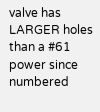valve has LARGER holes than a #61 power since numbered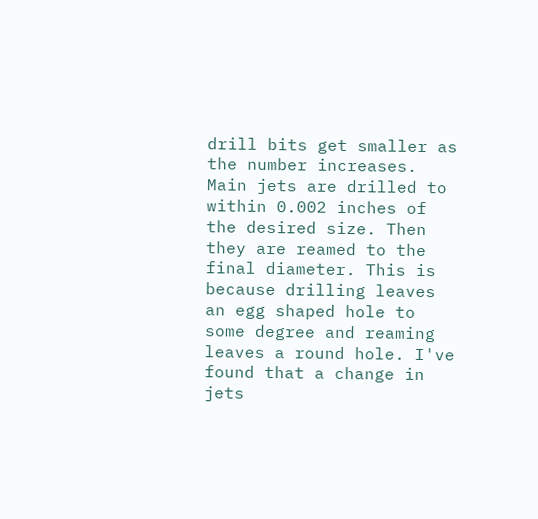drill bits get smaller as the number increases. Main jets are drilled to within 0.002 inches of the desired size. Then they are reamed to the final diameter. This is because drilling leaves an egg shaped hole to some degree and reaming leaves a round hole. I've found that a change in jets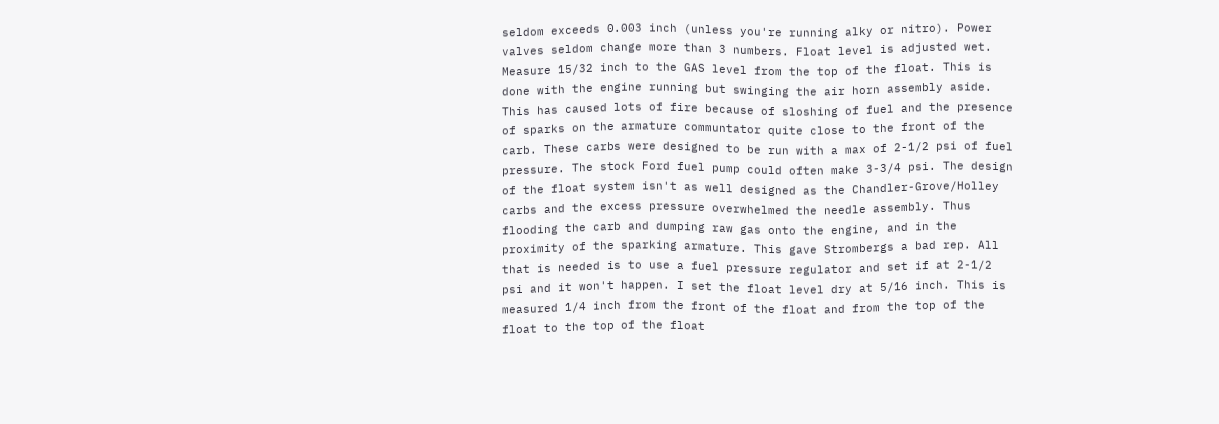seldom exceeds 0.003 inch (unless you're running alky or nitro). Power valves seldom change more than 3 numbers. Float level is adjusted wet. Measure 15/32 inch to the GAS level from the top of the float. This is done with the engine running but swinging the air horn assembly aside. This has caused lots of fire because of sloshing of fuel and the presence of sparks on the armature communtator quite close to the front of the carb. These carbs were designed to be run with a max of 2-1/2 psi of fuel pressure. The stock Ford fuel pump could often make 3-3/4 psi. The design of the float system isn't as well designed as the Chandler-Grove/Holley carbs and the excess pressure overwhelmed the needle assembly. Thus flooding the carb and dumping raw gas onto the engine, and in the proximity of the sparking armature. This gave Strombergs a bad rep. All that is needed is to use a fuel pressure regulator and set if at 2-1/2 psi and it won't happen. I set the float level dry at 5/16 inch. This is measured 1/4 inch from the front of the float and from the top of the float to the top of the float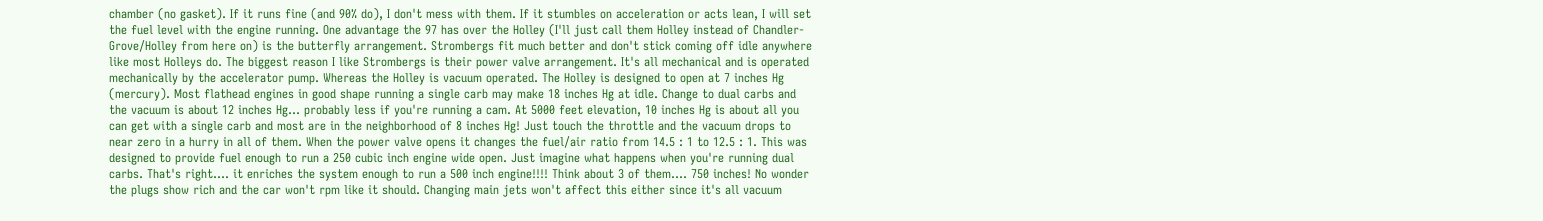chamber (no gasket). If it runs fine (and 90% do), I don't mess with them. If it stumbles on acceleration or acts lean, I will set the fuel level with the engine running. One advantage the 97 has over the Holley (I'll just call them Holley instead of Chandler-Grove/Holley from here on) is the butterfly arrangement. Strombergs fit much better and don't stick coming off idle anywhere like most Holleys do. The biggest reason I like Strombergs is their power valve arrangement. It's all mechanical and is operated mechanically by the accelerator pump. Whereas the Holley is vacuum operated. The Holley is designed to open at 7 inches Hg (mercury). Most flathead engines in good shape running a single carb may make 18 inches Hg at idle. Change to dual carbs and the vacuum is about 12 inches Hg... probably less if you're running a cam. At 5000 feet elevation, 10 inches Hg is about all you can get with a single carb and most are in the neighborhood of 8 inches Hg! Just touch the throttle and the vacuum drops to near zero in a hurry in all of them. When the power valve opens it changes the fuel/air ratio from 14.5 : 1 to 12.5 : 1. This was designed to provide fuel enough to run a 250 cubic inch engine wide open. Just imagine what happens when you're running dual carbs. That's right.... it enriches the system enough to run a 500 inch engine!!!! Think about 3 of them.... 750 inches! No wonder the plugs show rich and the car won't rpm like it should. Changing main jets won't affect this either since it's all vacuum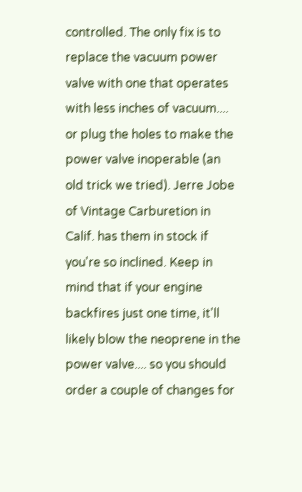controlled. The only fix is to replace the vacuum power valve with one that operates with less inches of vacuum.... or plug the holes to make the power valve inoperable (an old trick we tried). Jerre Jobe of Vintage Carburetion in Calif. has them in stock if you're so inclined. Keep in mind that if your engine backfires just one time, it'll likely blow the neoprene in the power valve.... so you should order a couple of changes for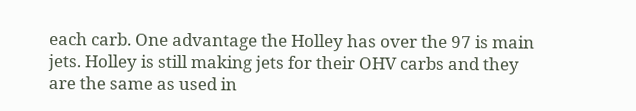each carb. One advantage the Holley has over the 97 is main jets. Holley is still making jets for their OHV carbs and they are the same as used in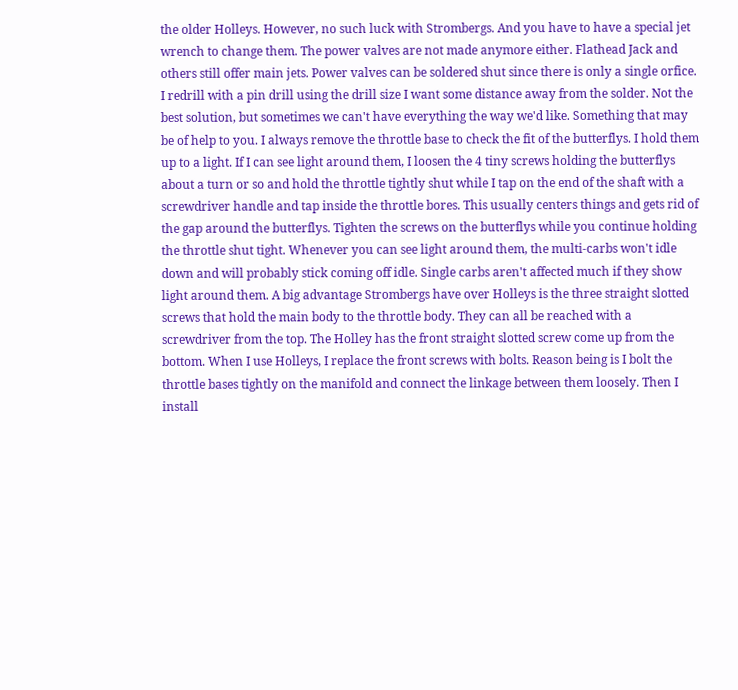the older Holleys. However, no such luck with Strombergs. And you have to have a special jet wrench to change them. The power valves are not made anymore either. Flathead Jack and others still offer main jets. Power valves can be soldered shut since there is only a single orfice. I redrill with a pin drill using the drill size I want some distance away from the solder. Not the best solution, but sometimes we can't have everything the way we'd like. Something that may be of help to you. I always remove the throttle base to check the fit of the butterflys. I hold them up to a light. If I can see light around them, I loosen the 4 tiny screws holding the butterflys about a turn or so and hold the throttle tightly shut while I tap on the end of the shaft with a screwdriver handle and tap inside the throttle bores. This usually centers things and gets rid of the gap around the butterflys. Tighten the screws on the butterflys while you continue holding the throttle shut tight. Whenever you can see light around them, the multi-carbs won't idle down and will probably stick coming off idle. Single carbs aren't affected much if they show light around them. A big advantage Strombergs have over Holleys is the three straight slotted screws that hold the main body to the throttle body. They can all be reached with a screwdriver from the top. The Holley has the front straight slotted screw come up from the bottom. When I use Holleys, I replace the front screws with bolts. Reason being is I bolt the throttle bases tightly on the manifold and connect the linkage between them loosely. Then I install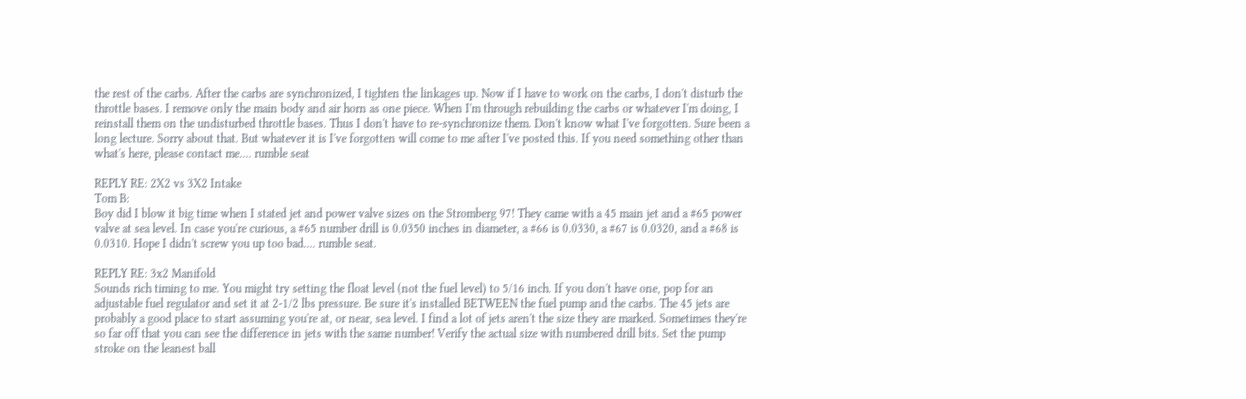the rest of the carbs. After the carbs are synchronized, I tighten the linkages up. Now if I have to work on the carbs, I don't disturb the throttle bases. I remove only the main body and air horn as one piece. When I'm through rebuilding the carbs or whatever I'm doing, I reinstall them on the undisturbed throttle bases. Thus I don't have to re-synchronize them. Don't know what I've forgotten. Sure been a long lecture. Sorry about that. But whatever it is I've forgotten will come to me after I've posted this. If you need something other than what's here, please contact me.... rumble seat

REPLY RE: 2X2 vs 3X2 Intake
Tom B:
Boy did I blow it big time when I stated jet and power valve sizes on the Stromberg 97! They came with a 45 main jet and a #65 power valve at sea level. In case you're curious, a #65 number drill is 0.0350 inches in diameter, a #66 is 0.0330, a #67 is 0.0320, and a #68 is 0.0310. Hope I didn't screw you up too bad.... rumble seat.

REPLY RE: 3x2 Manifold
Sounds rich timing to me. You might try setting the float level (not the fuel level) to 5/16 inch. If you don't have one, pop for an adjustable fuel regulator and set it at 2-1/2 lbs pressure. Be sure it's installed BETWEEN the fuel pump and the carbs. The 45 jets are probably a good place to start assuming you're at, or near, sea level. I find a lot of jets aren't the size they are marked. Sometimes they're so far off that you can see the difference in jets with the same number! Verify the actual size with numbered drill bits. Set the pump stroke on the leanest ball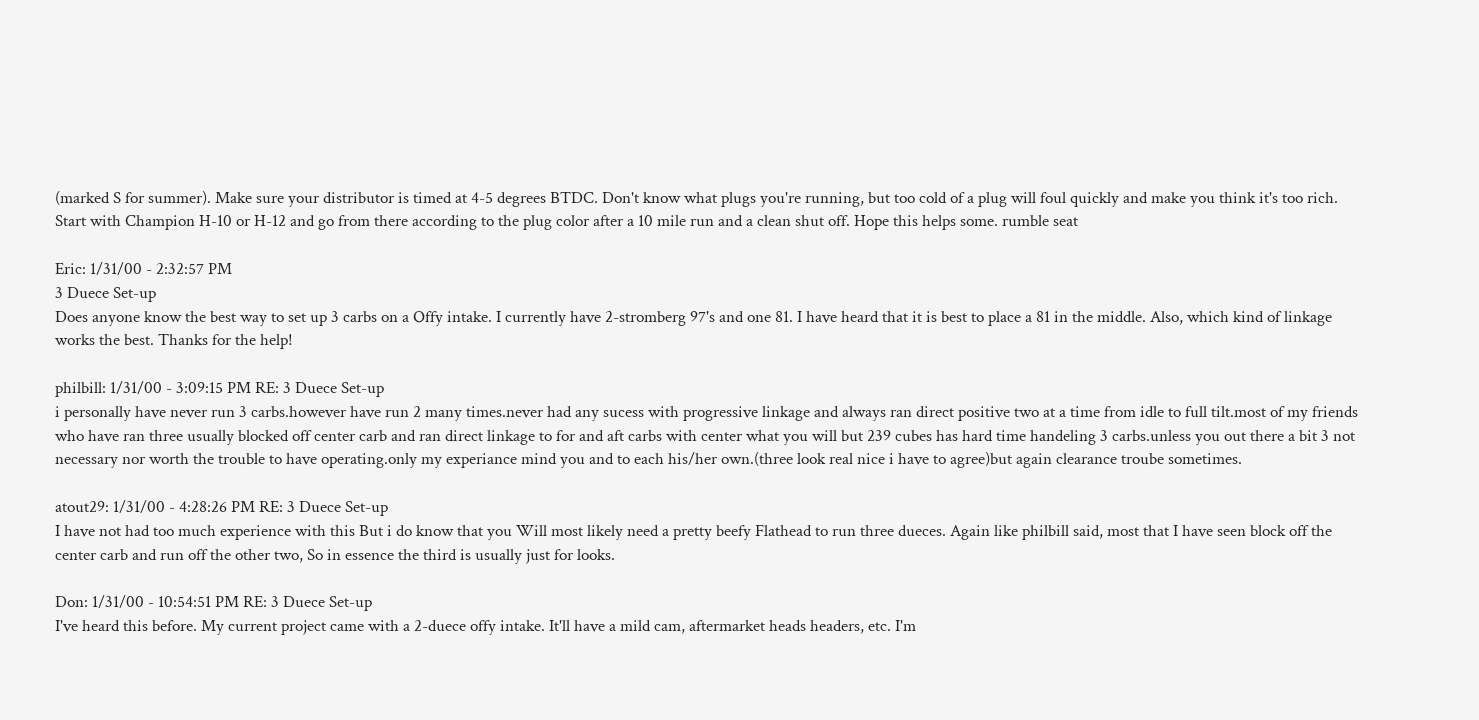(marked S for summer). Make sure your distributor is timed at 4-5 degrees BTDC. Don't know what plugs you're running, but too cold of a plug will foul quickly and make you think it's too rich. Start with Champion H-10 or H-12 and go from there according to the plug color after a 10 mile run and a clean shut off. Hope this helps some. rumble seat

Eric: 1/31/00 - 2:32:57 PM
3 Duece Set-up
Does anyone know the best way to set up 3 carbs on a Offy intake. I currently have 2-stromberg 97's and one 81. I have heard that it is best to place a 81 in the middle. Also, which kind of linkage works the best. Thanks for the help!

philbill: 1/31/00 - 3:09:15 PM RE: 3 Duece Set-up
i personally have never run 3 carbs.however have run 2 many times.never had any sucess with progressive linkage and always ran direct positive two at a time from idle to full tilt.most of my friends who have ran three usually blocked off center carb and ran direct linkage to for and aft carbs with center what you will but 239 cubes has hard time handeling 3 carbs.unless you out there a bit 3 not necessary nor worth the trouble to have operating.only my experiance mind you and to each his/her own.(three look real nice i have to agree)but again clearance troube sometimes.

atout29: 1/31/00 - 4:28:26 PM RE: 3 Duece Set-up
I have not had too much experience with this But i do know that you Will most likely need a pretty beefy Flathead to run three dueces. Again like philbill said, most that I have seen block off the center carb and run off the other two, So in essence the third is usually just for looks.

Don: 1/31/00 - 10:54:51 PM RE: 3 Duece Set-up
I've heard this before. My current project came with a 2-duece offy intake. It'll have a mild cam, aftermarket heads headers, etc. I'm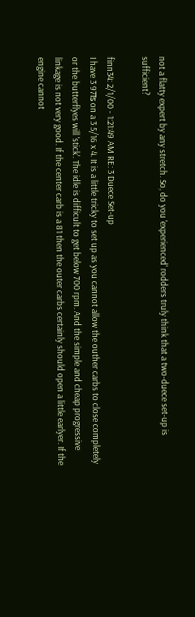not a flatty expert by any stretch. So, do you 'experienced' rodders truly think that a two-duece set-up is sufficient?

finn34: 2/1/00 - 1:21:49 AM RE: 3 Duece Set-up
I have 3 97īs on a 3 5/16 x 4. It is a little tricky to set up as you cannot allow the outher carbs to close completely or the butterflyes will 'stick'. The idle is difficult to get below 700 rpm. And the simple and cheap progressive linkage is not very good. If the center carb is a 81 then the outer carbs certainly should open a little earlyer. If the engine cannot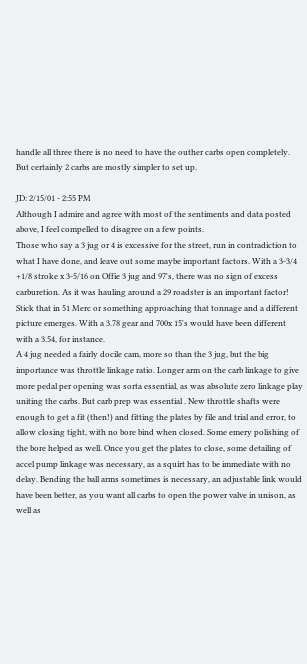handle all three there is no need to have the outher carbs open completely. But certainly 2 carbs are mostly simpler to set up.

JD: 2/15/01 - 2:55 PM
Although I admire and agree with most of the sentiments and data posted above, I feel compelled to disagree on a few points.
Those who say a 3 jug or 4 is excessive for the street, run in contradiction to what I have done, and leave out some maybe important factors. With a 3-3/4 +1/8 stroke x 3-5/16 on Offie 3 jug and 97's, there was no sign of excess carburetion. As it was hauling around a 29 roadster is an important factor! Stick that in 51 Merc or something approaching that tonnage and a different picture emerges. With a 3.78 gear and 700x 15's would have been different with a 3.54, for instance.
A 4 jug needed a fairly docile cam, more so than the 3 jug, but the big importance was throttle linkage ratio. Longer arm on the carb linkage to give more pedal per opening was sorta essential, as was absolute zero linkage play uniting the carbs. But carb prep was essential . New throttle shafts were enough to get a fit (then!) and fitting the plates by file and trial and error, to allow closing tight, with no bore bind when closed. Some emery polishing of the bore helped as well. Once you get the plates to close, some detailing of accel pump linkage was necessary, as a squirt has to be immediate with no delay. Bending the ball arms sometimes is necessary, an adjustable link would have been better, as you want all carbs to open the power valve in unison, as well as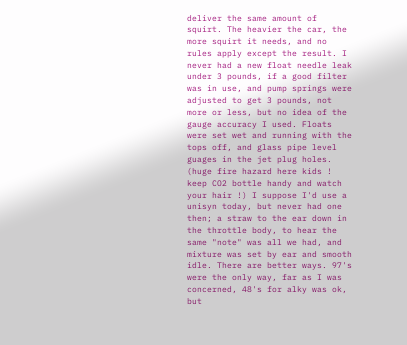deliver the same amount of squirt. The heavier the car, the more squirt it needs, and no rules apply except the result. I never had a new float needle leak under 3 pounds, if a good filter was in use, and pump springs were adjusted to get 3 pounds, not more or less, but no idea of the gauge accuracy I used. Floats were set wet and running with the tops off, and glass pipe level guages in the jet plug holes. (huge fire hazard here kids ! keep CO2 bottle handy and watch your hair !) I suppose I'd use a unisyn today, but never had one then; a straw to the ear down in the throttle body, to hear the same "note" was all we had, and mixture was set by ear and smooth idle. There are better ways. 97's were the only way, far as I was concerned, 48's for alky was ok, but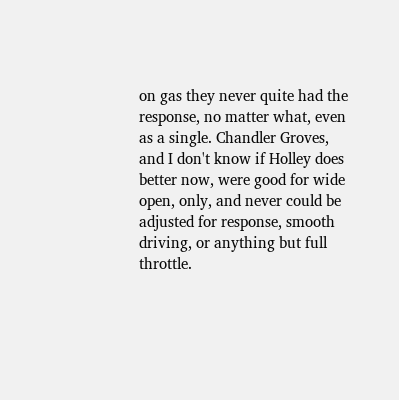on gas they never quite had the response, no matter what, even as a single. Chandler Groves, and I don't know if Holley does better now, were good for wide open, only, and never could be adjusted for response, smooth driving, or anything but full throttle.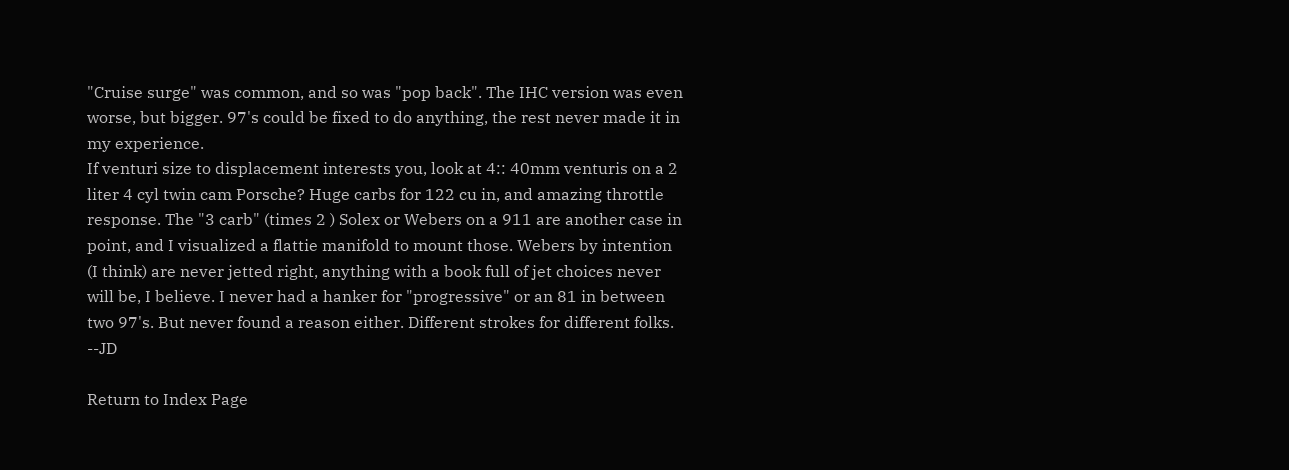"Cruise surge" was common, and so was "pop back". The IHC version was even worse, but bigger. 97's could be fixed to do anything, the rest never made it in my experience.
If venturi size to displacement interests you, look at 4:: 40mm venturis on a 2 liter 4 cyl twin cam Porsche? Huge carbs for 122 cu in, and amazing throttle response. The "3 carb" (times 2 ) Solex or Webers on a 911 are another case in point, and I visualized a flattie manifold to mount those. Webers by intention (I think) are never jetted right, anything with a book full of jet choices never will be, I believe. I never had a hanker for "progressive" or an 81 in between two 97's. But never found a reason either. Different strokes for different folks. --JD

Return to Index Page